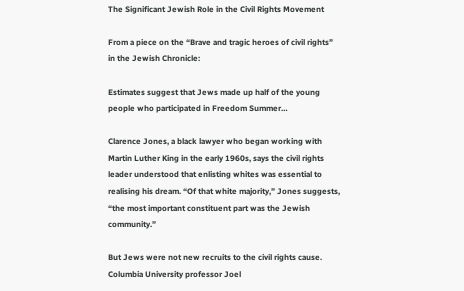The Significant Jewish Role in the Civil Rights Movement

From a piece on the “Brave and tragic heroes of civil rights” in the Jewish Chronicle:

Estimates suggest that Jews made up half of the young people who participated in Freedom Summer…

Clarence Jones, a black lawyer who began working with Martin Luther King in the early 1960s, says the civil rights leader understood that enlisting whites was essential to realising his dream. “Of that white majority,” Jones suggests, “the most important constituent part was the Jewish community.”

But Jews were not new recruits to the civil rights cause. Columbia University professor Joel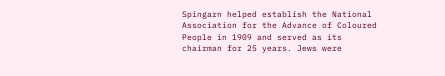Spingarn helped establish the National Association for the Advance of Coloured People in 1909 and served as its chairman for 25 years. Jews were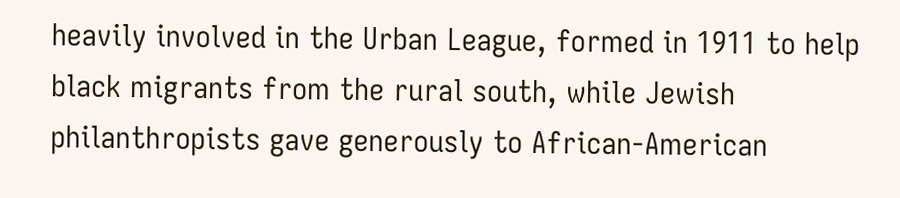heavily involved in the Urban League, formed in 1911 to help black migrants from the rural south, while Jewish philanthropists gave generously to African-American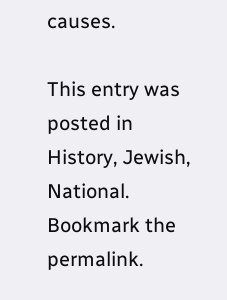causes.

This entry was posted in History, Jewish, National. Bookmark the permalink.